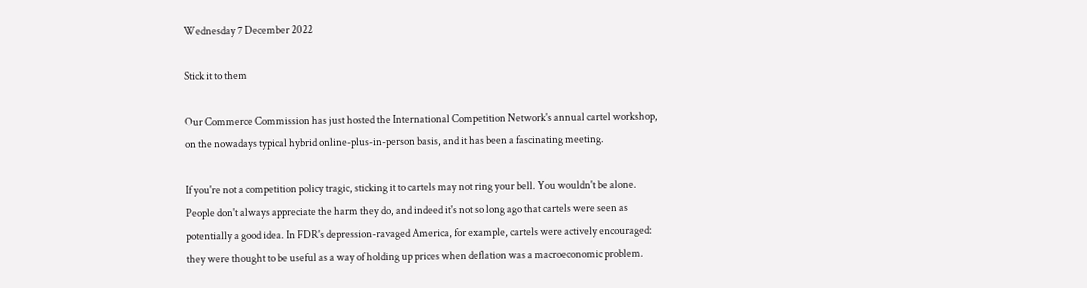Wednesday 7 December 2022

Stick it to them

Our Commerce Commission has just hosted the International Competition Network's annual cartel workshop, on the nowadays typical hybrid online-plus-in-person basis, and it has been a fascinating meeting.

If you're not a competition policy tragic, sticking it to cartels may not ring your bell. You wouldn't be alone. People don't always appreciate the harm they do, and indeed it's not so long ago that cartels were seen as potentially a good idea. In FDR's depression-ravaged America, for example, cartels were actively encouraged: they were thought to be useful as a way of holding up prices when deflation was a macroeconomic problem.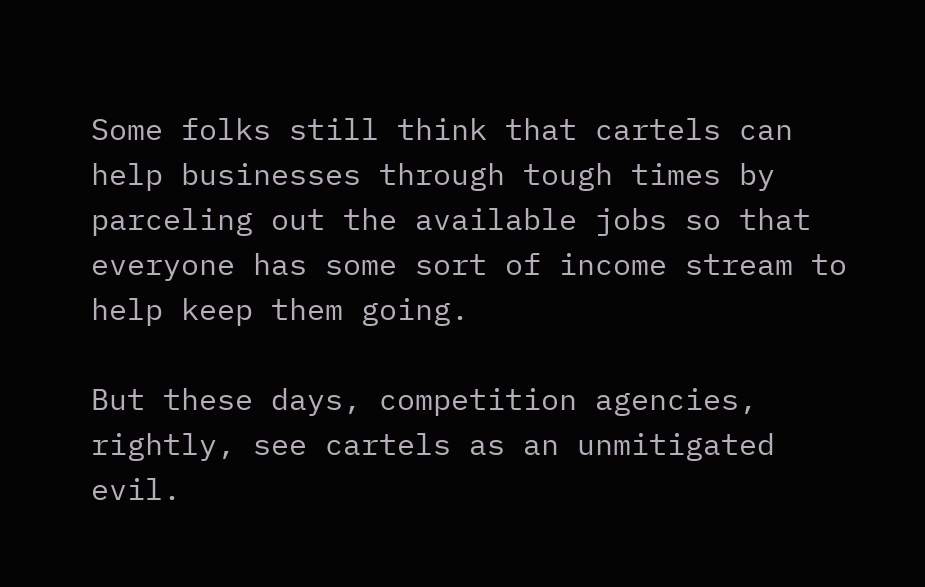Some folks still think that cartels can help businesses through tough times by parceling out the available jobs so that everyone has some sort of income stream to help keep them going.

But these days, competition agencies, rightly, see cartels as an unmitigated evil.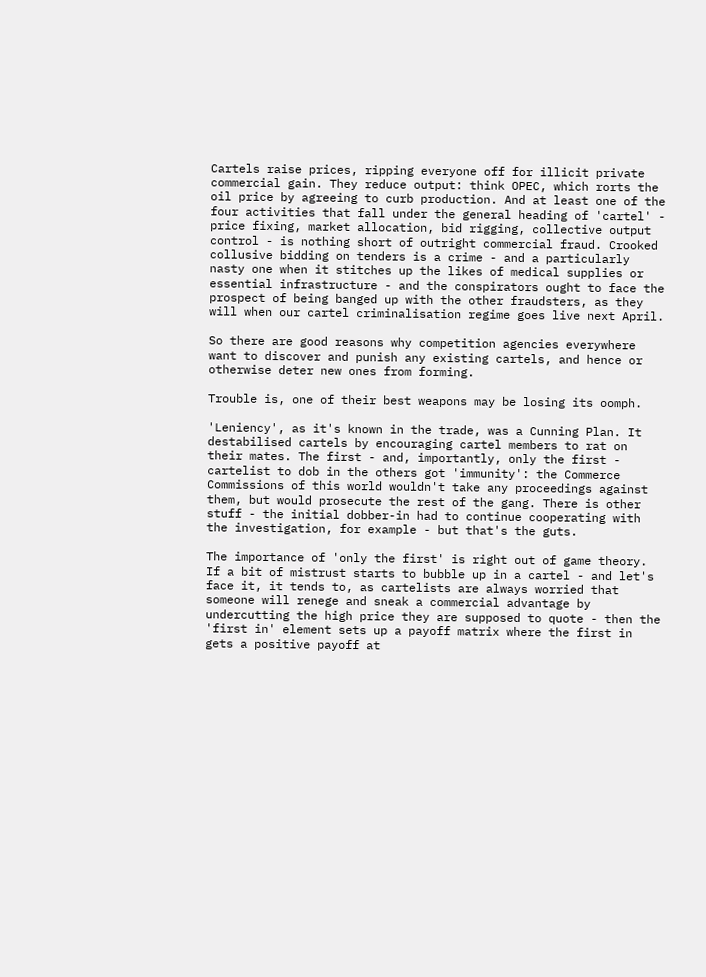Cartels raise prices, ripping everyone off for illicit private commercial gain. They reduce output: think OPEC, which rorts the oil price by agreeing to curb production. And at least one of the four activities that fall under the general heading of 'cartel' - price fixing, market allocation, bid rigging, collective output control - is nothing short of outright commercial fraud. Crooked collusive bidding on tenders is a crime - and a particularly nasty one when it stitches up the likes of medical supplies or essential infrastructure - and the conspirators ought to face the prospect of being banged up with the other fraudsters, as they will when our cartel criminalisation regime goes live next April.

So there are good reasons why competition agencies everywhere want to discover and punish any existing cartels, and hence or otherwise deter new ones from forming.

Trouble is, one of their best weapons may be losing its oomph.

'Leniency', as it's known in the trade, was a Cunning Plan. It destabilised cartels by encouraging cartel members to rat on their mates. The first - and, importantly, only the first - cartelist to dob in the others got 'immunity': the Commerce Commissions of this world wouldn't take any proceedings against them, but would prosecute the rest of the gang. There is other stuff - the initial dobber-in had to continue cooperating with the investigation, for example - but that's the guts.

The importance of 'only the first' is right out of game theory. If a bit of mistrust starts to bubble up in a cartel - and let's face it, it tends to, as cartelists are always worried that someone will renege and sneak a commercial advantage by undercutting the high price they are supposed to quote - then the 'first in' element sets up a payoff matrix where the first in gets a positive payoff at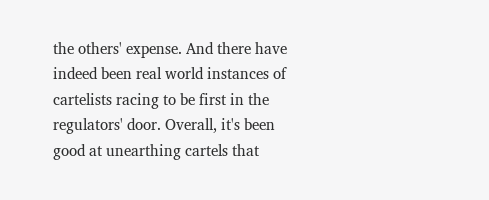the others' expense. And there have indeed been real world instances of cartelists racing to be first in the regulators' door. Overall, it's been good at unearthing cartels that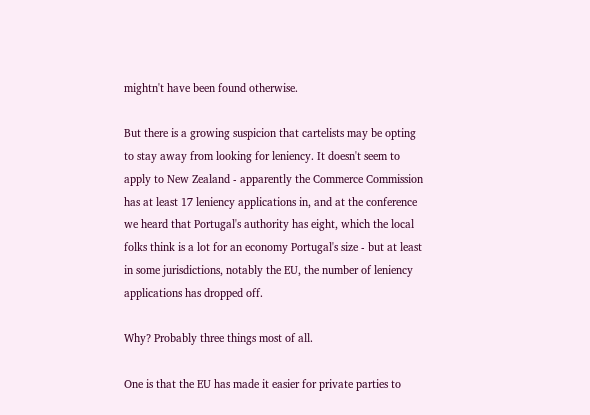mightn't have been found otherwise.

But there is a growing suspicion that cartelists may be opting to stay away from looking for leniency. It doesn't seem to apply to New Zealand - apparently the Commerce Commission has at least 17 leniency applications in, and at the conference we heard that Portugal's authority has eight, which the local folks think is a lot for an economy Portugal's size - but at least in some jurisdictions, notably the EU, the number of leniency applications has dropped off.

Why? Probably three things most of all.

One is that the EU has made it easier for private parties to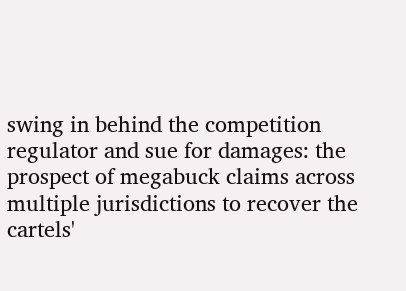swing in behind the competition regulator and sue for damages: the prospect of megabuck claims across multiple jurisdictions to recover the cartels'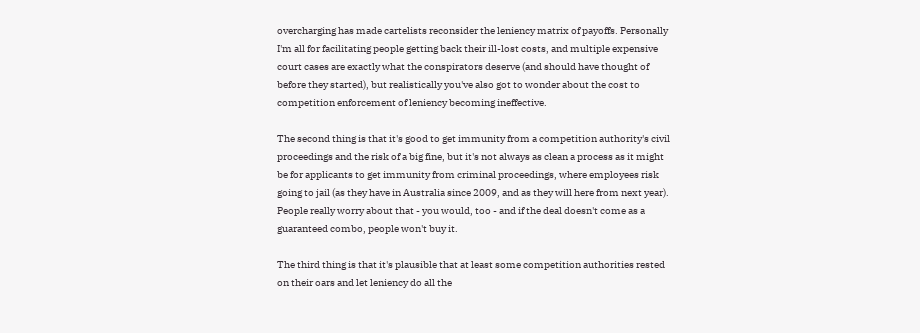overcharging has made cartelists reconsider the leniency matrix of payoffs. Personally I'm all for facilitating people getting back their ill-lost costs, and multiple expensive court cases are exactly what the conspirators deserve (and should have thought of before they started), but realistically you've also got to wonder about the cost to competition enforcement of leniency becoming ineffective.

The second thing is that it's good to get immunity from a competition authority's civil proceedings and the risk of a big fine, but it's not always as clean a process as it might be for applicants to get immunity from criminal proceedings, where employees risk going to jail (as they have in Australia since 2009, and as they will here from next year). People really worry about that - you would, too - and if the deal doesn't come as a guaranteed combo, people won't buy it.

The third thing is that it's plausible that at least some competition authorities rested on their oars and let leniency do all the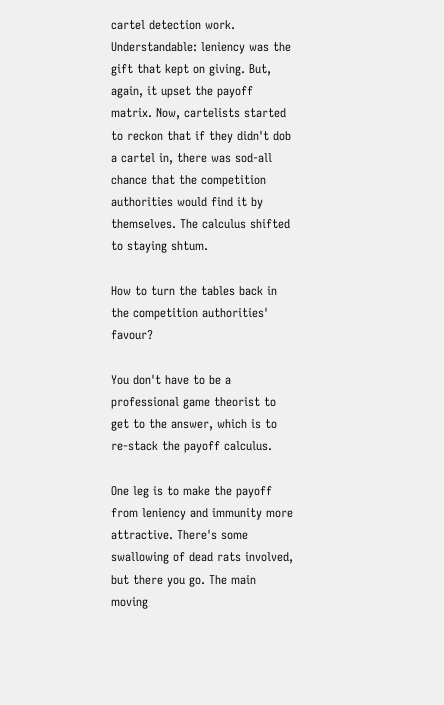cartel detection work. Understandable: leniency was the gift that kept on giving. But, again, it upset the payoff matrix. Now, cartelists started to reckon that if they didn't dob a cartel in, there was sod-all chance that the competition authorities would find it by themselves. The calculus shifted to staying shtum.

How to turn the tables back in the competition authorities' favour?

You don't have to be a professional game theorist to get to the answer, which is to re-stack the payoff calculus.

One leg is to make the payoff from leniency and immunity more attractive. There's some swallowing of dead rats involved, but there you go. The main moving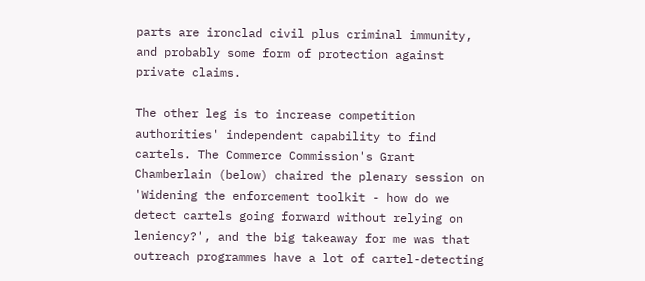parts are ironclad civil plus criminal immunity, and probably some form of protection against private claims.

The other leg is to increase competition authorities' independent capability to find cartels. The Commerce Commission's Grant Chamberlain (below) chaired the plenary session on 'Widening the enforcement toolkit - how do we detect cartels going forward without relying on leniency?', and the big takeaway for me was that outreach programmes have a lot of cartel-detecting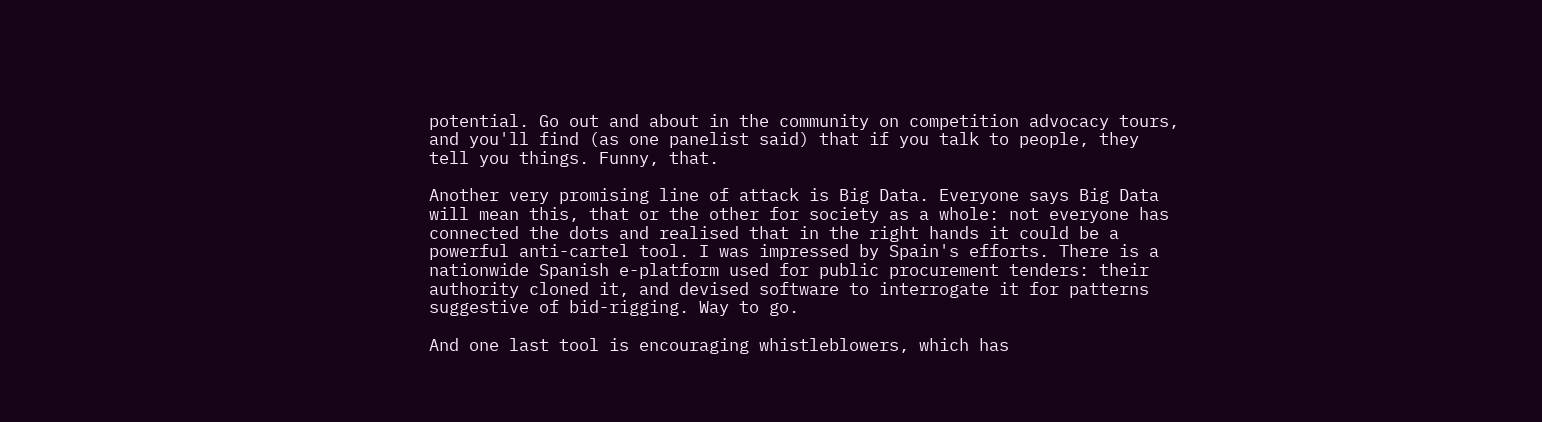potential. Go out and about in the community on competition advocacy tours, and you'll find (as one panelist said) that if you talk to people, they tell you things. Funny, that.

Another very promising line of attack is Big Data. Everyone says Big Data will mean this, that or the other for society as a whole: not everyone has connected the dots and realised that in the right hands it could be a powerful anti-cartel tool. I was impressed by Spain's efforts. There is a nationwide Spanish e-platform used for public procurement tenders: their authority cloned it, and devised software to interrogate it for patterns suggestive of bid-rigging. Way to go.

And one last tool is encouraging whistleblowers, which has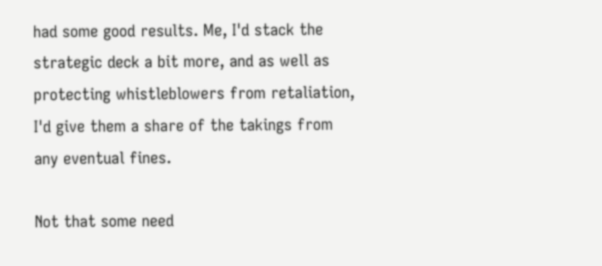had some good results. Me, I'd stack the strategic deck a bit more, and as well as protecting whistleblowers from retaliation, I'd give them a share of the takings from any eventual fines.

Not that some need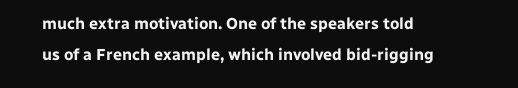much extra motivation. One of the speakers told us of a French example, which involved bid-rigging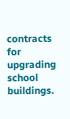contracts for upgrading school buildings.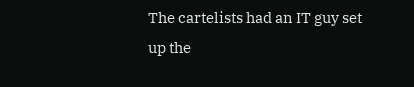The cartelists had an IT guy set up the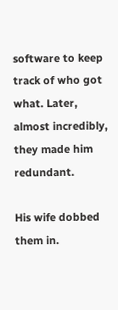software to keep track of who got what. Later, almost incredibly, they made him redundant.

His wife dobbed them in.